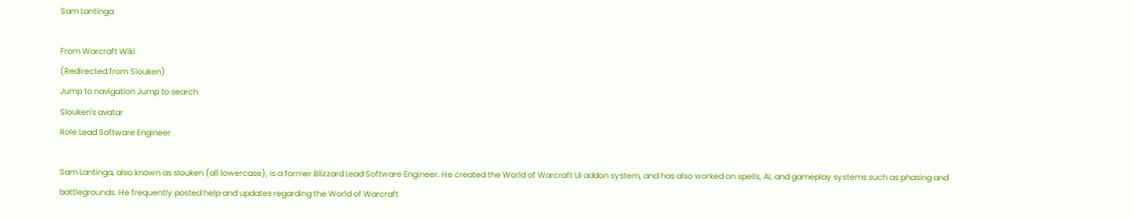Sam Lantinga

From Warcraft Wiki
(Redirected from Slouken)
Jump to navigation Jump to search
Slouken's avatar
Role Lead Software Engineer

Sam Lantinga, also known as slouken (all lowercase), is a former Blizzard Lead Software Engineer. He created the World of Warcraft UI addon system, and has also worked on spells, AI, and gameplay systems such as phasing and battlegrounds. He frequently posted help and updates regarding the World of Warcraft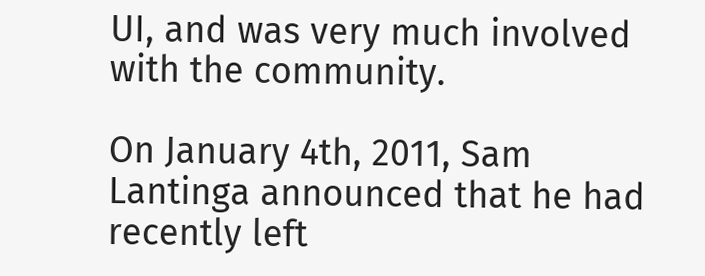UI, and was very much involved with the community.

On January 4th, 2011, Sam Lantinga announced that he had recently left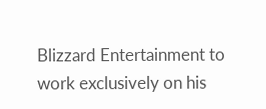Blizzard Entertainment to work exclusively on his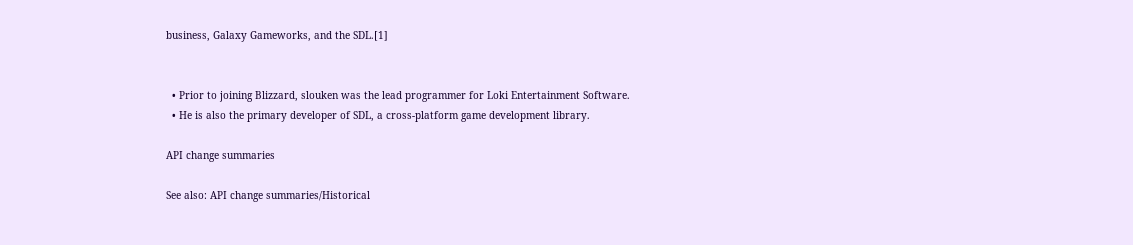business, Galaxy Gameworks, and the SDL.[1]


  • Prior to joining Blizzard, slouken was the lead programmer for Loki Entertainment Software.
  • He is also the primary developer of SDL, a cross-platform game development library.

API change summaries

See also: API change summaries/Historical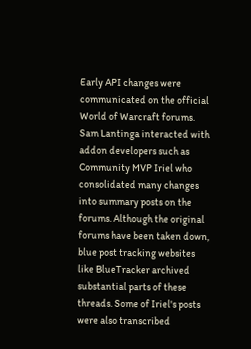Early API changes were communicated on the official World of Warcraft forums. Sam Lantinga interacted with addon developers such as Community MVP Iriel who consolidated many changes into summary posts on the forums. Although the original forums have been taken down, blue post tracking websites like BlueTracker archived substantial parts of these threads. Some of Iriel's posts were also transcribed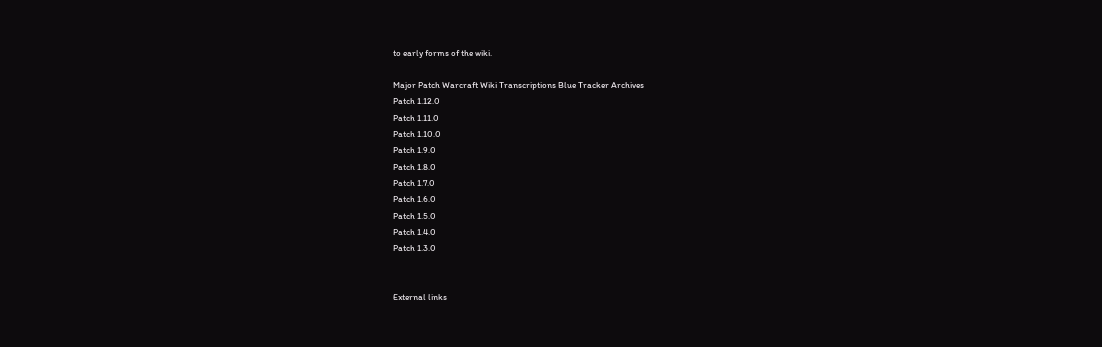to early forms of the wiki.

Major Patch Warcraft Wiki Transcriptions Blue Tracker Archives
Patch 1.12.0
Patch 1.11.0
Patch 1.10.0
Patch 1.9.0
Patch 1.8.0
Patch 1.7.0
Patch 1.6.0
Patch 1.5.0
Patch 1.4.0
Patch 1.3.0


External links